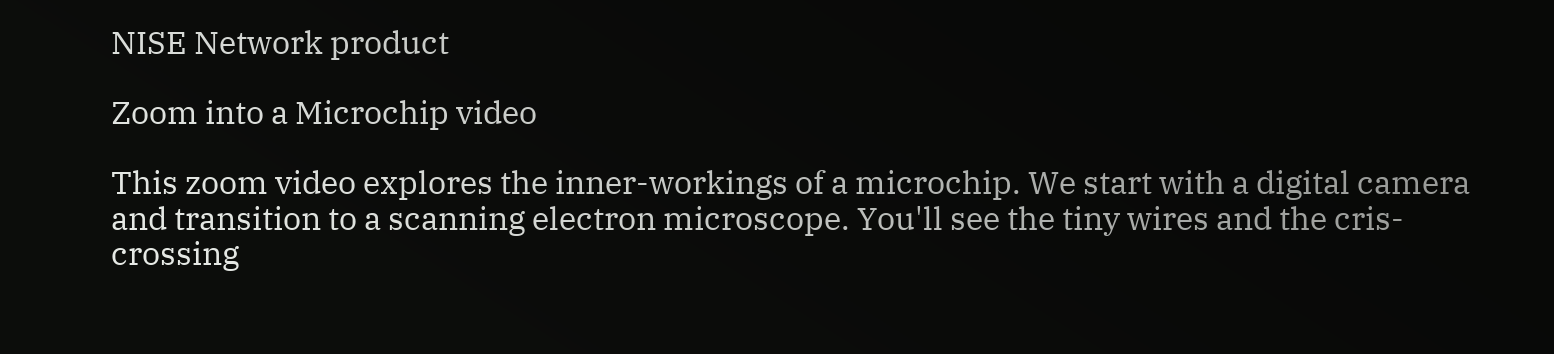NISE Network product

Zoom into a Microchip video

This zoom video explores the inner-workings of a microchip. We start with a digital camera and transition to a scanning electron microscope. You'll see the tiny wires and the cris-crossing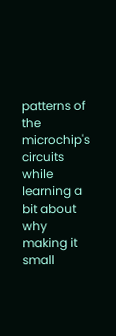patterns of the microchip's circuits while learning a bit about why making it small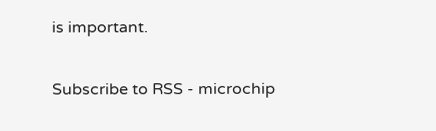is important.


Subscribe to RSS - microchip